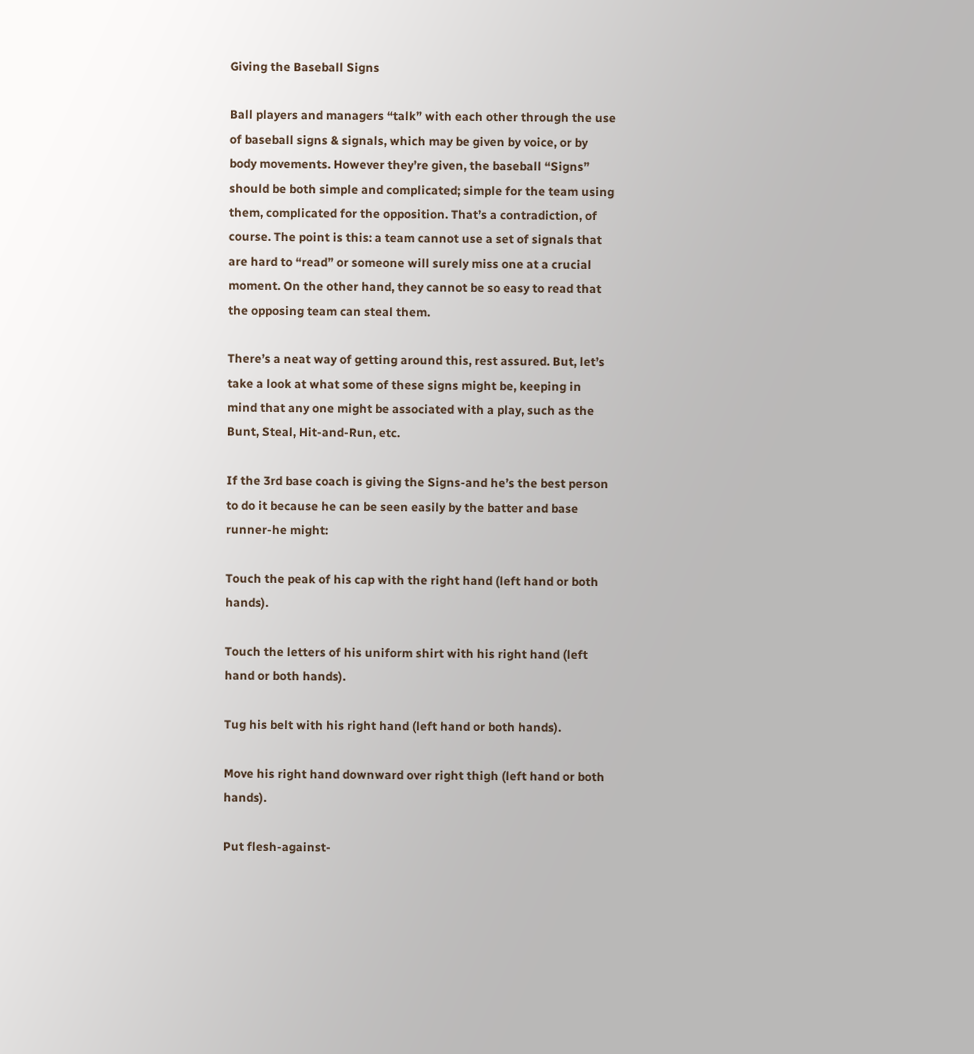Giving the Baseball Signs

Ball players and managers “talk” with each other through the use of baseball signs & signals, which may be given by voice, or by body movements. However they’re given, the baseball “Signs” should be both simple and complicated; simple for the team using them, complicated for the opposition. That’s a contradiction, of course. The point is this: a team cannot use a set of signals that are hard to “read” or someone will surely miss one at a crucial moment. On the other hand, they cannot be so easy to read that the opposing team can steal them.

There’s a neat way of getting around this, rest assured. But, let’s take a look at what some of these signs might be, keeping in mind that any one might be associated with a play, such as the Bunt, Steal, Hit-and-Run, etc.

If the 3rd base coach is giving the Signs-and he’s the best person to do it because he can be seen easily by the batter and base runner-he might:

Touch the peak of his cap with the right hand (left hand or both hands).

Touch the letters of his uniform shirt with his right hand (left hand or both hands).

Tug his belt with his right hand (left hand or both hands).

Move his right hand downward over right thigh (left hand or both hands).

Put flesh-against-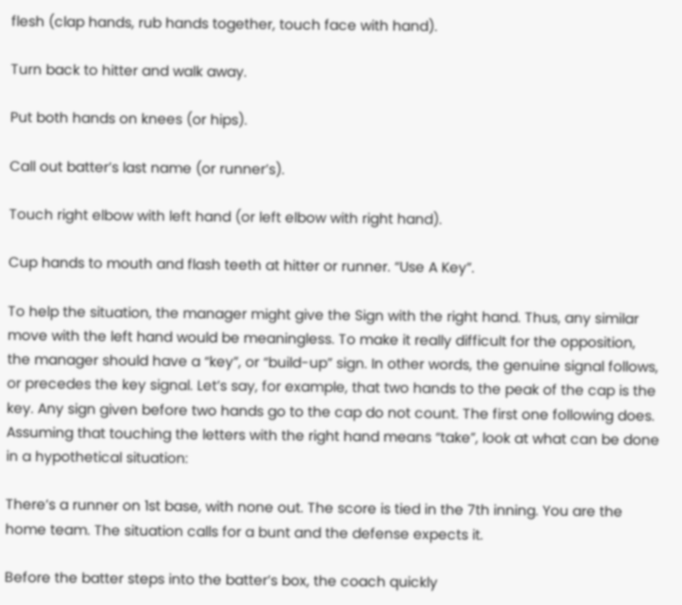flesh (clap hands, rub hands together, touch face with hand).

Turn back to hitter and walk away.

Put both hands on knees (or hips).

Call out batter’s last name (or runner’s).

Touch right elbow with left hand (or left elbow with right hand).

Cup hands to mouth and flash teeth at hitter or runner. “Use A Key”.

To help the situation, the manager might give the Sign with the right hand. Thus, any similar move with the left hand would be meaningless. To make it really difficult for the opposition, the manager should have a “key”, or “build-up” sign. In other words, the genuine signal follows, or precedes the key signal. Let’s say, for example, that two hands to the peak of the cap is the key. Any sign given before two hands go to the cap do not count. The first one following does. Assuming that touching the letters with the right hand means “take”, look at what can be done in a hypothetical situation:

There’s a runner on 1st base, with none out. The score is tied in the 7th inning. You are the home team. The situation calls for a bunt and the defense expects it.

Before the batter steps into the batter’s box, the coach quickly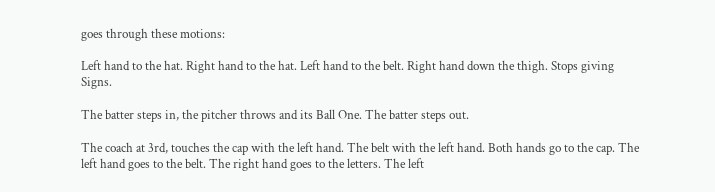goes through these motions:

Left hand to the hat. Right hand to the hat. Left hand to the belt. Right hand down the thigh. Stops giving Signs.

The batter steps in, the pitcher throws and its Ball One. The batter steps out.

The coach at 3rd, touches the cap with the left hand. The belt with the left hand. Both hands go to the cap. The left hand goes to the belt. The right hand goes to the letters. The left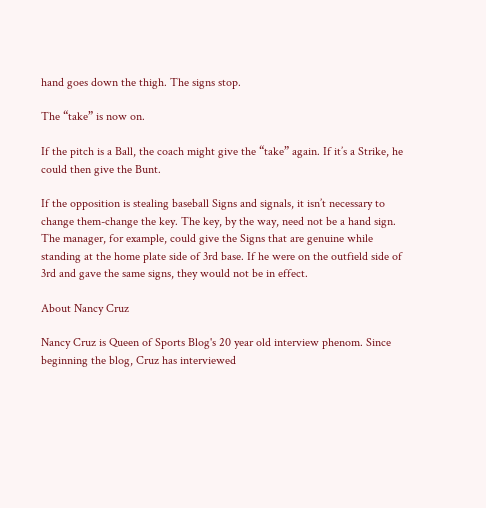hand goes down the thigh. The signs stop.

The “take” is now on.

If the pitch is a Ball, the coach might give the “take” again. If it’s a Strike, he could then give the Bunt.

If the opposition is stealing baseball Signs and signals, it isn’t necessary to change them-change the key. The key, by the way, need not be a hand sign. The manager, for example, could give the Signs that are genuine while standing at the home plate side of 3rd base. If he were on the outfield side of 3rd and gave the same signs, they would not be in effect.

About Nancy Cruz

Nancy Cruz is Queen of Sports Blog's 20 year old interview phenom. Since beginning the blog, Cruz has interviewed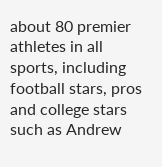about 80 premier athletes in all sports, including football stars, pros and college stars such as Andrew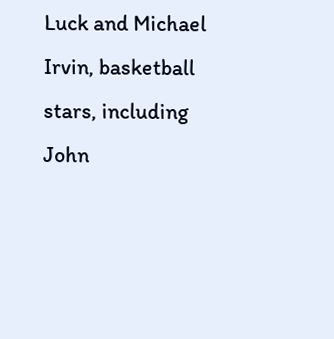Luck and Michael Irvin, basketball stars, including John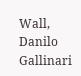Wall, Danilo Gallinari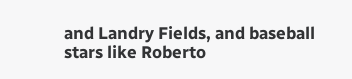and Landry Fields, and baseball stars like Roberto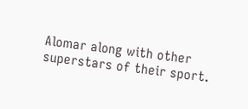Alomar along with other superstars of their sport.